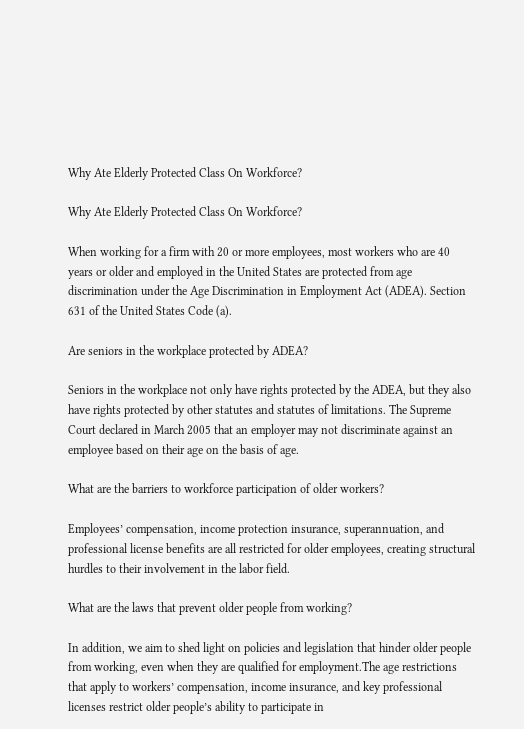Why Ate Elderly Protected Class On Workforce?

Why Ate Elderly Protected Class On Workforce?

When working for a firm with 20 or more employees, most workers who are 40 years or older and employed in the United States are protected from age discrimination under the Age Discrimination in Employment Act (ADEA). Section 631 of the United States Code (a).

Are seniors in the workplace protected by ADEA?

Seniors in the workplace not only have rights protected by the ADEA, but they also have rights protected by other statutes and statutes of limitations. The Supreme Court declared in March 2005 that an employer may not discriminate against an employee based on their age on the basis of age.

What are the barriers to workforce participation of older workers?

Employees’ compensation, income protection insurance, superannuation, and professional license benefits are all restricted for older employees, creating structural hurdles to their involvement in the labor field.

What are the laws that prevent older people from working?

In addition, we aim to shed light on policies and legislation that hinder older people from working, even when they are qualified for employment.The age restrictions that apply to workers’ compensation, income insurance, and key professional licenses restrict older people’s ability to participate in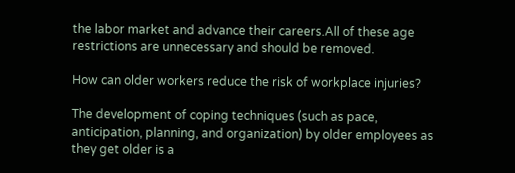the labor market and advance their careers.All of these age restrictions are unnecessary and should be removed.

How can older workers reduce the risk of workplace injuries?

The development of coping techniques (such as pace, anticipation, planning, and organization) by older employees as they get older is a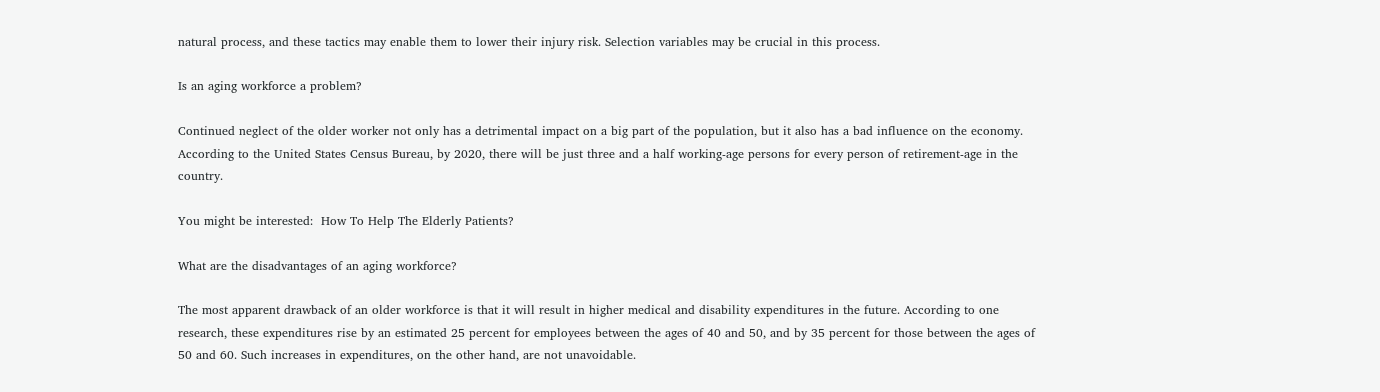natural process, and these tactics may enable them to lower their injury risk. Selection variables may be crucial in this process.

Is an aging workforce a problem?

Continued neglect of the older worker not only has a detrimental impact on a big part of the population, but it also has a bad influence on the economy. According to the United States Census Bureau, by 2020, there will be just three and a half working-age persons for every person of retirement-age in the country.

You might be interested:  How To Help The Elderly Patients?

What are the disadvantages of an aging workforce?

The most apparent drawback of an older workforce is that it will result in higher medical and disability expenditures in the future. According to one research, these expenditures rise by an estimated 25 percent for employees between the ages of 40 and 50, and by 35 percent for those between the ages of 50 and 60. Such increases in expenditures, on the other hand, are not unavoidable.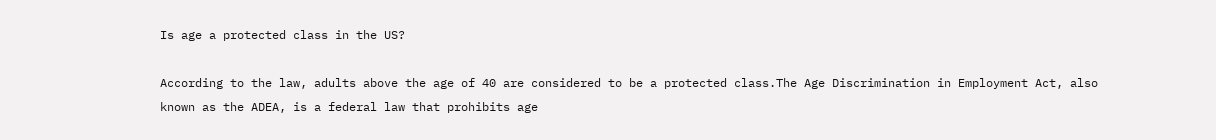Is age a protected class in the US?

According to the law, adults above the age of 40 are considered to be a protected class.The Age Discrimination in Employment Act, also known as the ADEA, is a federal law that prohibits age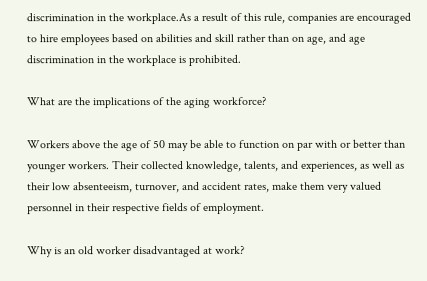discrimination in the workplace.As a result of this rule, companies are encouraged to hire employees based on abilities and skill rather than on age, and age discrimination in the workplace is prohibited.

What are the implications of the aging workforce?

Workers above the age of 50 may be able to function on par with or better than younger workers. Their collected knowledge, talents, and experiences, as well as their low absenteeism, turnover, and accident rates, make them very valued personnel in their respective fields of employment.

Why is an old worker disadvantaged at work?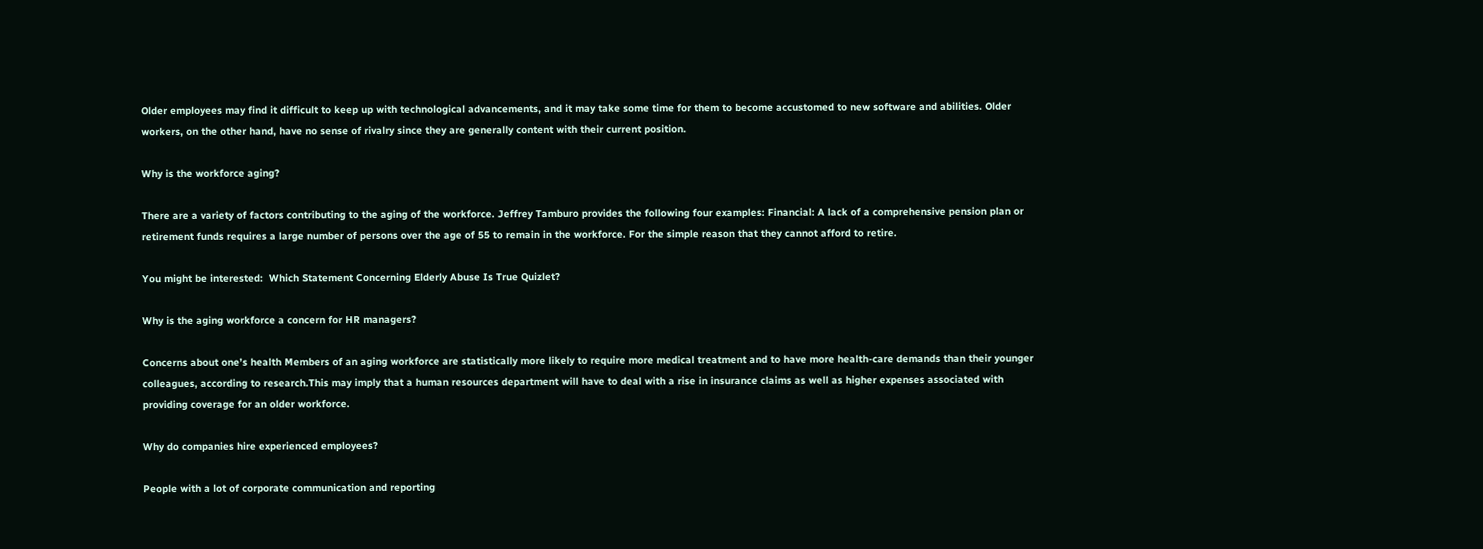Older employees may find it difficult to keep up with technological advancements, and it may take some time for them to become accustomed to new software and abilities. Older workers, on the other hand, have no sense of rivalry since they are generally content with their current position.

Why is the workforce aging?

There are a variety of factors contributing to the aging of the workforce. Jeffrey Tamburo provides the following four examples: Financial: A lack of a comprehensive pension plan or retirement funds requires a large number of persons over the age of 55 to remain in the workforce. For the simple reason that they cannot afford to retire.

You might be interested:  Which Statement Concerning Elderly Abuse Is True Quizlet?

Why is the aging workforce a concern for HR managers?

Concerns about one’s health Members of an aging workforce are statistically more likely to require more medical treatment and to have more health-care demands than their younger colleagues, according to research.This may imply that a human resources department will have to deal with a rise in insurance claims as well as higher expenses associated with providing coverage for an older workforce.

Why do companies hire experienced employees?

People with a lot of corporate communication and reporting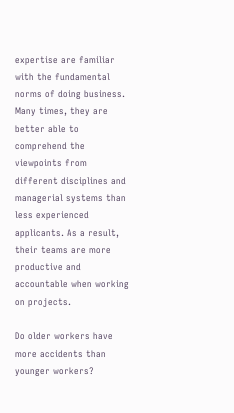expertise are familiar with the fundamental norms of doing business. Many times, they are better able to comprehend the viewpoints from different disciplines and managerial systems than less experienced applicants. As a result, their teams are more productive and accountable when working on projects.

Do older workers have more accidents than younger workers?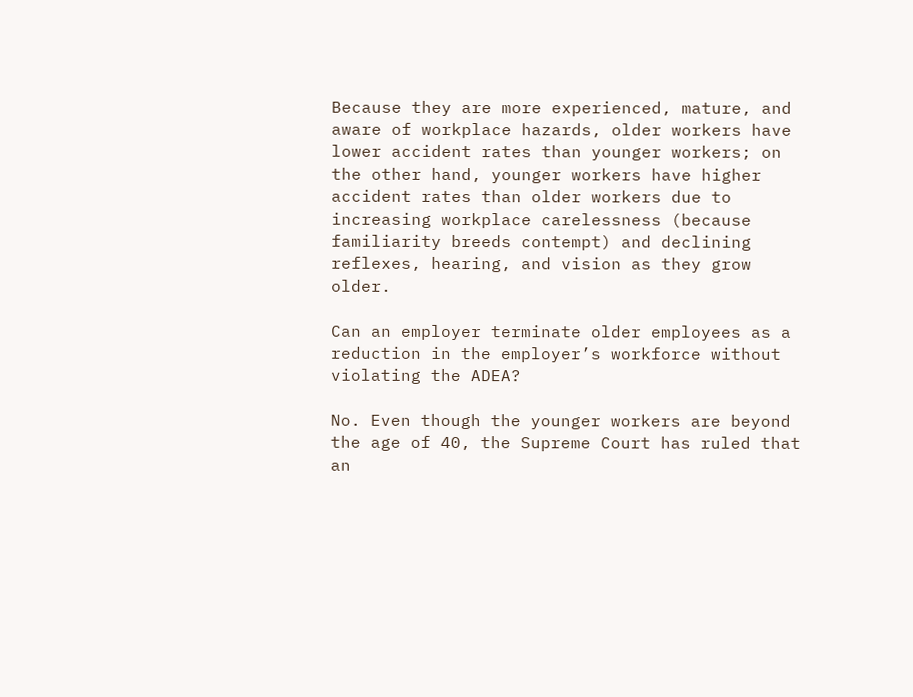Because they are more experienced, mature, and aware of workplace hazards, older workers have lower accident rates than younger workers; on the other hand, younger workers have higher accident rates than older workers due to increasing workplace carelessness (because familiarity breeds contempt) and declining reflexes, hearing, and vision as they grow older.

Can an employer terminate older employees as a reduction in the employer’s workforce without violating the ADEA?

No. Even though the younger workers are beyond the age of 40, the Supreme Court has ruled that an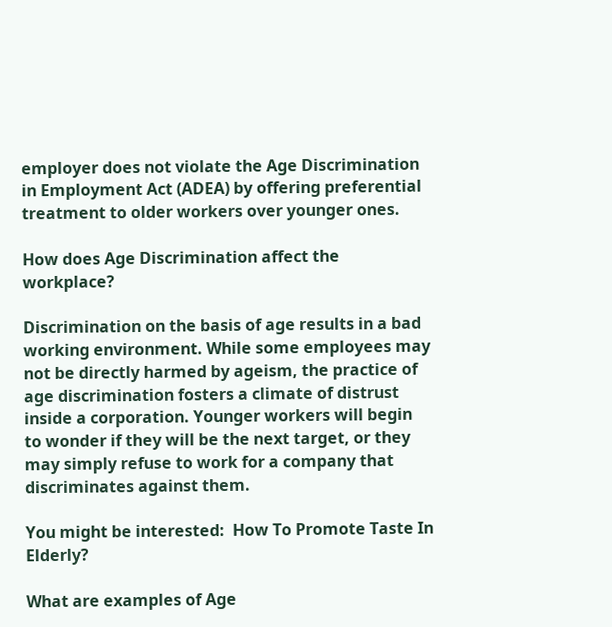employer does not violate the Age Discrimination in Employment Act (ADEA) by offering preferential treatment to older workers over younger ones.

How does Age Discrimination affect the workplace?

Discrimination on the basis of age results in a bad working environment. While some employees may not be directly harmed by ageism, the practice of age discrimination fosters a climate of distrust inside a corporation. Younger workers will begin to wonder if they will be the next target, or they may simply refuse to work for a company that discriminates against them.

You might be interested:  How To Promote Taste In Elderly?

What are examples of Age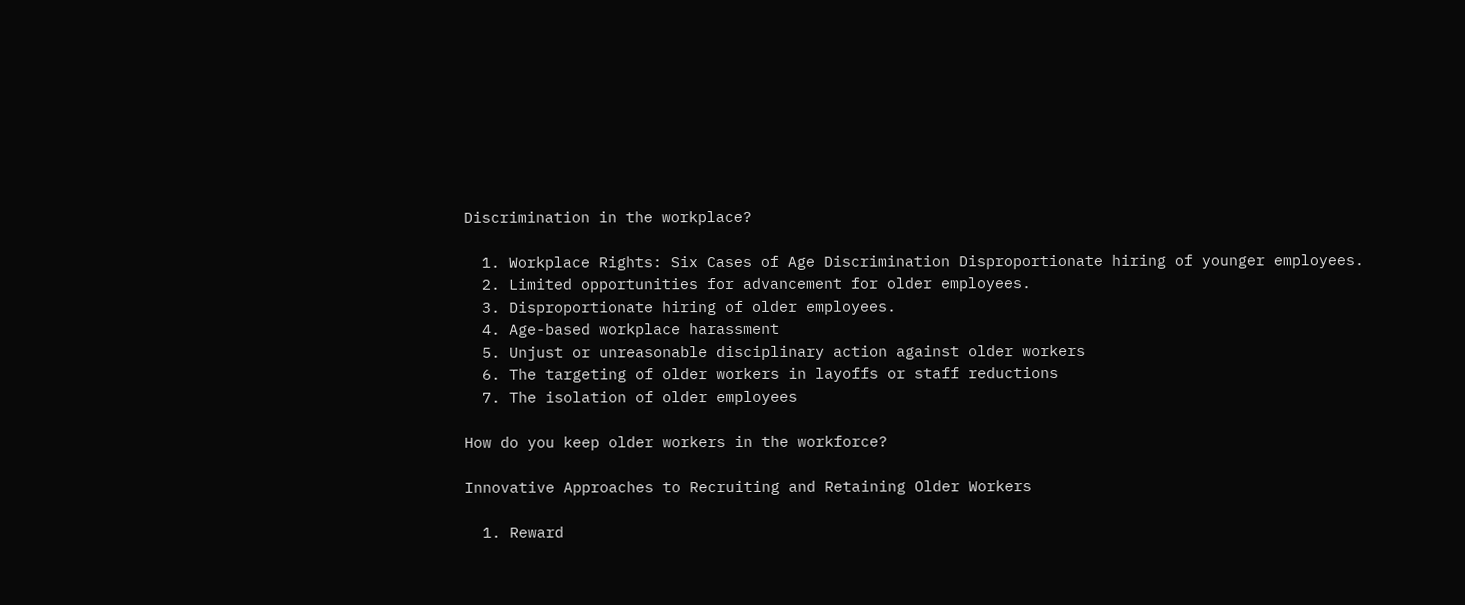Discrimination in the workplace?

  1. Workplace Rights: Six Cases of Age Discrimination Disproportionate hiring of younger employees.
  2. Limited opportunities for advancement for older employees.
  3. Disproportionate hiring of older employees.
  4. Age-based workplace harassment
  5. Unjust or unreasonable disciplinary action against older workers
  6. The targeting of older workers in layoffs or staff reductions
  7. The isolation of older employees

How do you keep older workers in the workforce?

Innovative Approaches to Recruiting and Retaining Older Workers

  1. Reward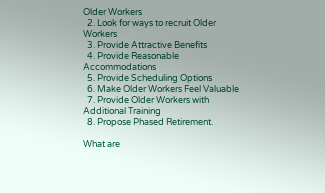Older Workers
  2. Look for ways to recruit Older Workers
  3. Provide Attractive Benefits
  4. Provide Reasonable Accommodations
  5. Provide Scheduling Options
  6. Make Older Workers Feel Valuable
  7. Provide Older Workers with Additional Training
  8. Propose Phased Retirement.

What are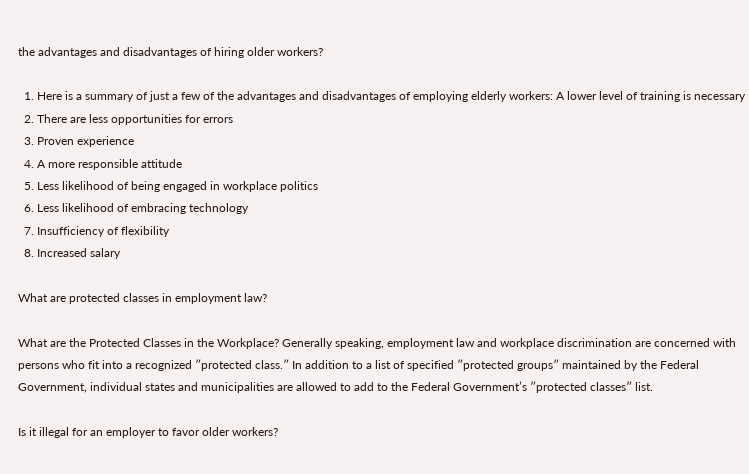the advantages and disadvantages of hiring older workers?

  1. Here is a summary of just a few of the advantages and disadvantages of employing elderly workers: A lower level of training is necessary
  2. There are less opportunities for errors
  3. Proven experience
  4. A more responsible attitude
  5. Less likelihood of being engaged in workplace politics
  6. Less likelihood of embracing technology
  7. Insufficiency of flexibility
  8. Increased salary

What are protected classes in employment law?

What are the Protected Classes in the Workplace? Generally speaking, employment law and workplace discrimination are concerned with persons who fit into a recognized ″protected class.″ In addition to a list of specified ″protected groups″ maintained by the Federal Government, individual states and municipalities are allowed to add to the Federal Government’s ″protected classes″ list.

Is it illegal for an employer to favor older workers?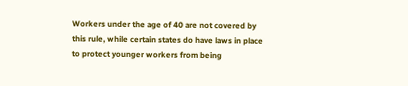Workers under the age of 40 are not covered by this rule, while certain states do have laws in place to protect younger workers from being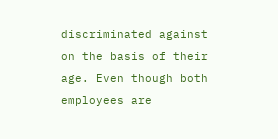discriminated against on the basis of their age. Even though both employees are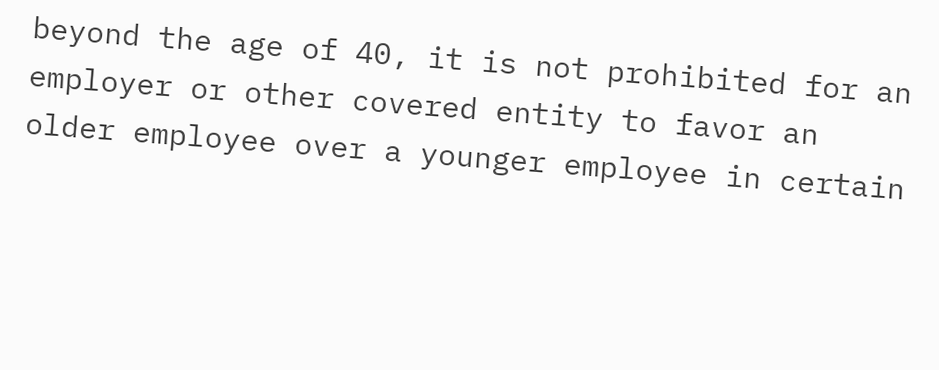beyond the age of 40, it is not prohibited for an employer or other covered entity to favor an older employee over a younger employee in certain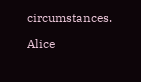circumstances.

Alice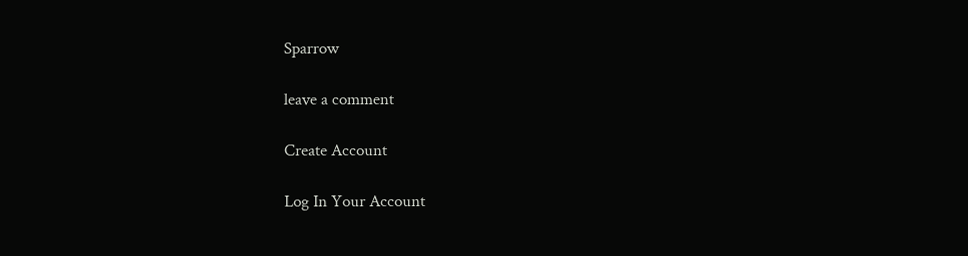Sparrow

leave a comment

Create Account

Log In Your Account